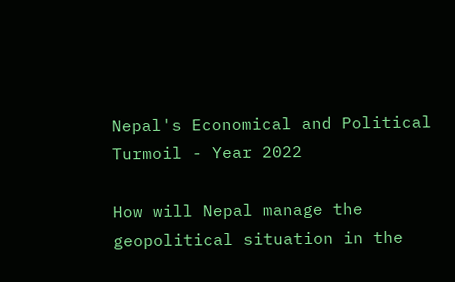Nepal's Economical and Political Turmoil - Year 2022

How will Nepal manage the geopolitical situation in the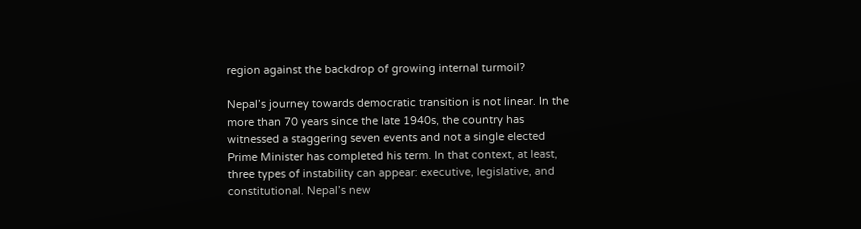region against the backdrop of growing internal turmoil?

Nepal’s journey towards democratic transition is not linear. In the more than 70 years since the late 1940s, the country has witnessed a staggering seven events and not a single elected Prime Minister has completed his term. In that context, at least, three types of instability can appear: executive, legislative, and constitutional. Nepal’s new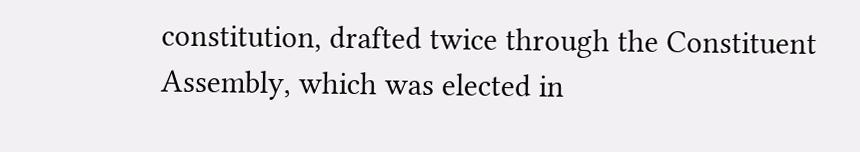constitution, drafted twice through the Constituent Assembly, which was elected in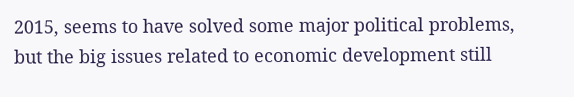2015, seems to have solved some major political problems, but the big issues related to economic development still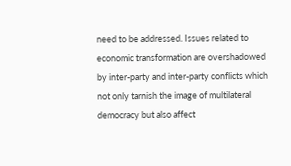need to be addressed. Issues related to economic transformation are overshadowed by inter-party and inter-party conflicts which not only tarnish the image of multilateral democracy but also affect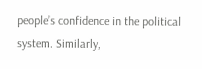people’s confidence in the political system. Similarly,